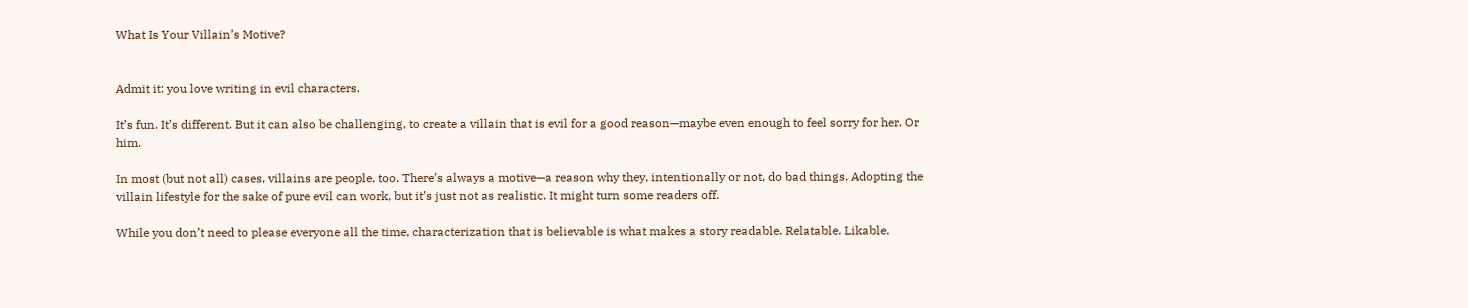What Is Your Villain’s Motive?


Admit it: you love writing in evil characters.

It’s fun. It’s different. But it can also be challenging, to create a villain that is evil for a good reason—maybe even enough to feel sorry for her. Or him.

In most (but not all) cases, villains are people, too. There’s always a motive—a reason why they, intentionally or not, do bad things. Adopting the villain lifestyle for the sake of pure evil can work, but it’s just not as realistic. It might turn some readers off.

While you don’t need to please everyone all the time, characterization that is believable is what makes a story readable. Relatable. Likable.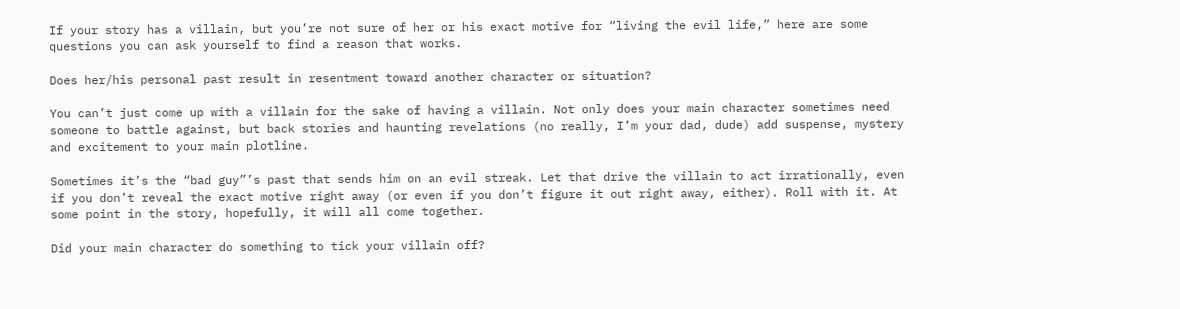If your story has a villain, but you’re not sure of her or his exact motive for “living the evil life,” here are some questions you can ask yourself to find a reason that works.

Does her/his personal past result in resentment toward another character or situation?

You can’t just come up with a villain for the sake of having a villain. Not only does your main character sometimes need someone to battle against, but back stories and haunting revelations (no really, I’m your dad, dude) add suspense, mystery and excitement to your main plotline.

Sometimes it’s the “bad guy”’s past that sends him on an evil streak. Let that drive the villain to act irrationally, even if you don’t reveal the exact motive right away (or even if you don’t figure it out right away, either). Roll with it. At some point in the story, hopefully, it will all come together.

Did your main character do something to tick your villain off?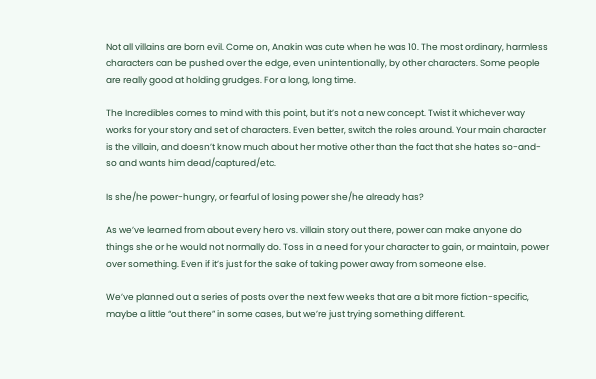Not all villains are born evil. Come on, Anakin was cute when he was 10. The most ordinary, harmless characters can be pushed over the edge, even unintentionally, by other characters. Some people are really good at holding grudges. For a long, long time.

The Incredibles comes to mind with this point, but it’s not a new concept. Twist it whichever way works for your story and set of characters. Even better, switch the roles around. Your main character is the villain, and doesn’t know much about her motive other than the fact that she hates so-and-so and wants him dead/captured/etc.

Is she/he power-hungry, or fearful of losing power she/he already has?

As we’ve learned from about every hero vs. villain story out there, power can make anyone do things she or he would not normally do. Toss in a need for your character to gain, or maintain, power over something. Even if it’s just for the sake of taking power away from someone else.

We’ve planned out a series of posts over the next few weeks that are a bit more fiction-specific, maybe a little “out there” in some cases, but we’re just trying something different.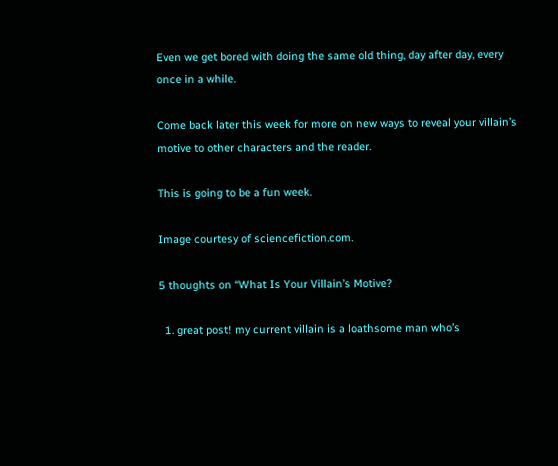Even we get bored with doing the same old thing, day after day, every once in a while.

Come back later this week for more on new ways to reveal your villain’s motive to other characters and the reader.

This is going to be a fun week.

Image courtesy of sciencefiction.com.

5 thoughts on “What Is Your Villain’s Motive?

  1. great post! my current villain is a loathsome man who’s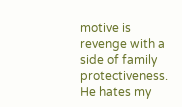motive is revenge with a side of family protectiveness. He hates my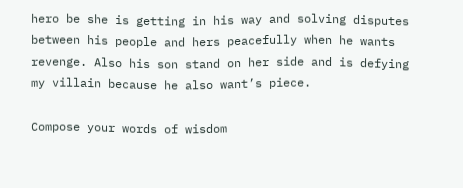hero be she is getting in his way and solving disputes between his people and hers peacefully when he wants revenge. Also his son stand on her side and is defying my villain because he also want’s piece.

Compose your words of wisdom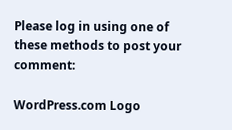Please log in using one of these methods to post your comment:

WordPress.com Logo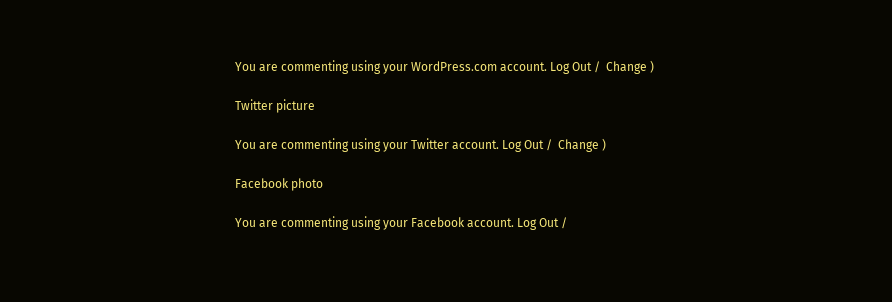You are commenting using your WordPress.com account. Log Out /  Change )

Twitter picture

You are commenting using your Twitter account. Log Out /  Change )

Facebook photo

You are commenting using your Facebook account. Log Out /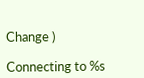Change )

Connecting to %s